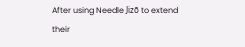After using Needle Jizō to extend their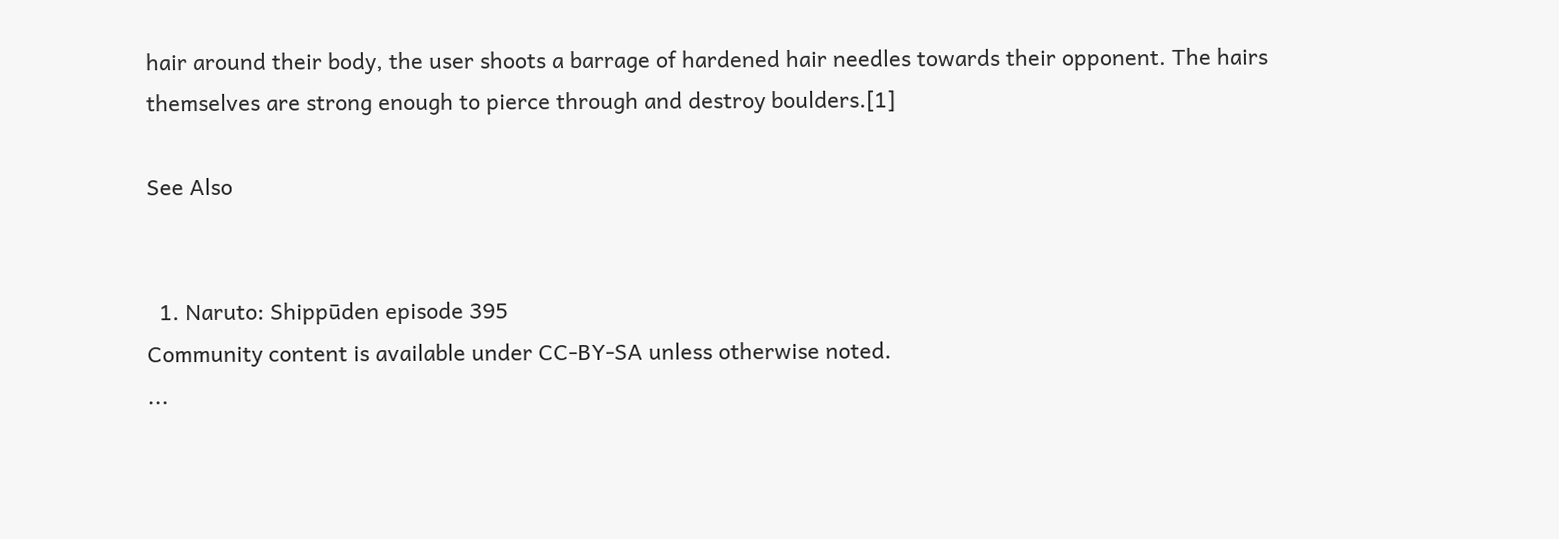hair around their body, the user shoots a barrage of hardened hair needles towards their opponent. The hairs themselves are strong enough to pierce through and destroy boulders.[1]

See Also


  1. Naruto: Shippūden episode 395
Community content is available under CC-BY-SA unless otherwise noted.
...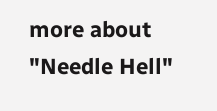more about "Needle Hell"